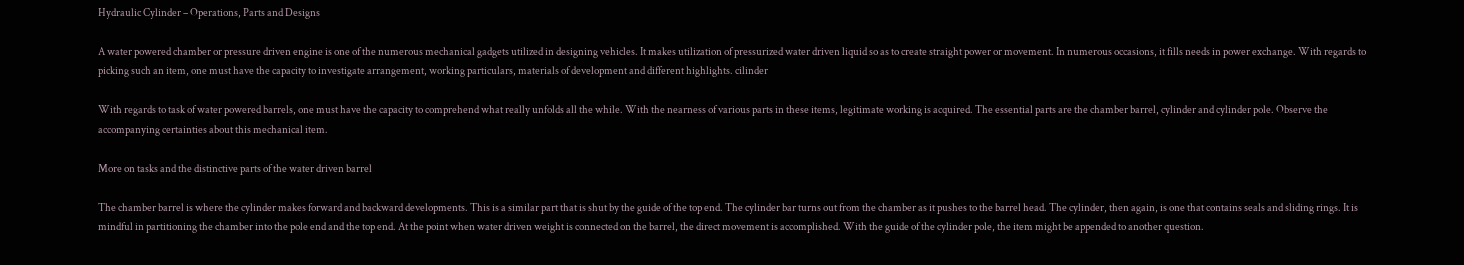Hydraulic Cylinder – Operations, Parts and Designs

A water powered chamber or pressure driven engine is one of the numerous mechanical gadgets utilized in designing vehicles. It makes utilization of pressurized water driven liquid so as to create straight power or movement. In numerous occasions, it fills needs in power exchange. With regards to picking such an item, one must have the capacity to investigate arrangement, working particulars, materials of development and different highlights. cilinder

With regards to task of water powered barrels, one must have the capacity to comprehend what really unfolds all the while. With the nearness of various parts in these items, legitimate working is acquired. The essential parts are the chamber barrel, cylinder and cylinder pole. Observe the accompanying certainties about this mechanical item.

More on tasks and the distinctive parts of the water driven barrel

The chamber barrel is where the cylinder makes forward and backward developments. This is a similar part that is shut by the guide of the top end. The cylinder bar turns out from the chamber as it pushes to the barrel head. The cylinder, then again, is one that contains seals and sliding rings. It is mindful in partitioning the chamber into the pole end and the top end. At the point when water driven weight is connected on the barrel, the direct movement is accomplished. With the guide of the cylinder pole, the item might be appended to another question.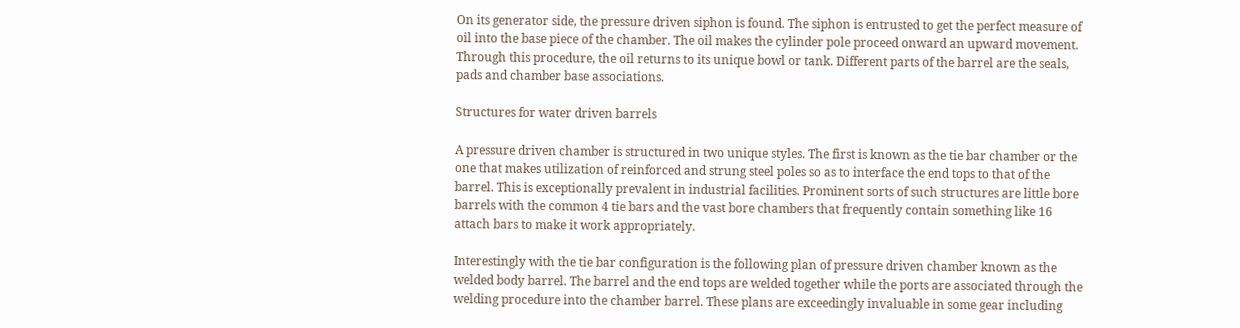On its generator side, the pressure driven siphon is found. The siphon is entrusted to get the perfect measure of oil into the base piece of the chamber. The oil makes the cylinder pole proceed onward an upward movement. Through this procedure, the oil returns to its unique bowl or tank. Different parts of the barrel are the seals, pads and chamber base associations.

Structures for water driven barrels

A pressure driven chamber is structured in two unique styles. The first is known as the tie bar chamber or the one that makes utilization of reinforced and strung steel poles so as to interface the end tops to that of the barrel. This is exceptionally prevalent in industrial facilities. Prominent sorts of such structures are little bore barrels with the common 4 tie bars and the vast bore chambers that frequently contain something like 16 attach bars to make it work appropriately.

Interestingly with the tie bar configuration is the following plan of pressure driven chamber known as the welded body barrel. The barrel and the end tops are welded together while the ports are associated through the welding procedure into the chamber barrel. These plans are exceedingly invaluable in some gear including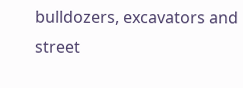bulldozers, excavators and street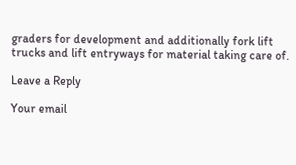graders for development and additionally fork lift trucks and lift entryways for material taking care of.

Leave a Reply

Your email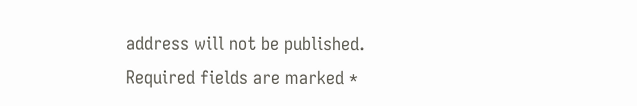address will not be published. Required fields are marked *